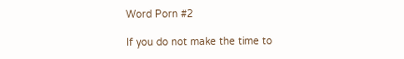Word Porn #2

If you do not make the time to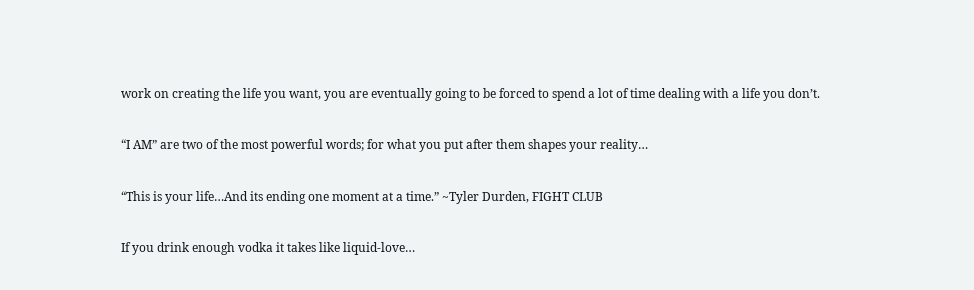work on creating the life you want, you are eventually going to be forced to spend a lot of time dealing with a life you don’t.

“I AM” are two of the most powerful words; for what you put after them shapes your reality…

“This is your life…And its ending one moment at a time.” ~Tyler Durden, FIGHT CLUB

If you drink enough vodka it takes like liquid-love…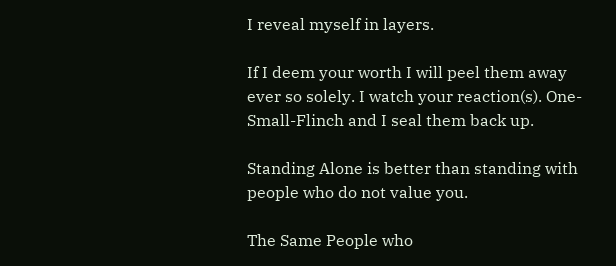I reveal myself in layers.

If I deem your worth I will peel them away ever so solely. I watch your reaction(s). One-Small-Flinch and I seal them back up.

Standing Alone is better than standing with people who do not value you.

The Same People who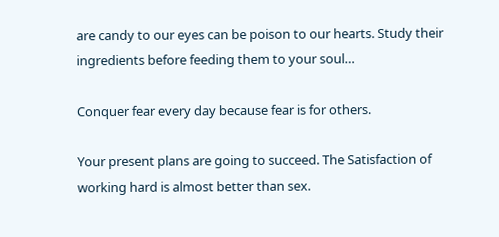are candy to our eyes can be poison to our hearts. Study their ingredients before feeding them to your soul…

Conquer fear every day because fear is for others.

Your present plans are going to succeed. The Satisfaction of working hard is almost better than sex.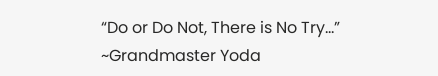“Do or Do Not, There is No Try…” ~Grandmaster Yoda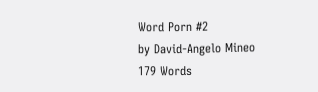Word Porn #2
by David-Angelo Mineo
179 Words